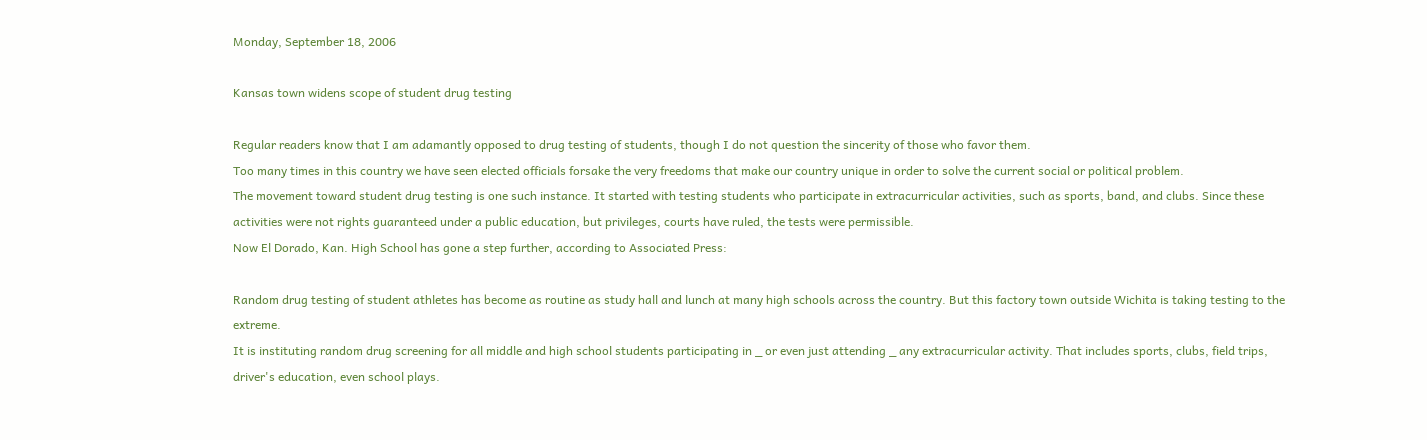Monday, September 18, 2006

Kansas town widens scope of student drug testing

Regular readers know that I am adamantly opposed to drug testing of students, though I do not question the sincerity of those who favor them.
Too many times in this country we have seen elected officials forsake the very freedoms that make our country unique in order to solve the current social or political problem.
The movement toward student drug testing is one such instance. It started with testing students who participate in extracurricular activities, such as sports, band, and clubs. Since these activities were not rights guaranteed under a public education, but privileges, courts have ruled, the tests were permissible.
Now El Dorado, Kan. High School has gone a step further, according to Associated Press:

Random drug testing of student athletes has become as routine as study hall and lunch at many high schools across the country. But this factory town outside Wichita is taking testing to the extreme.
It is instituting random drug screening for all middle and high school students participating in _ or even just attending _ any extracurricular activity. That includes sports, clubs, field trips, driver's education, even school plays.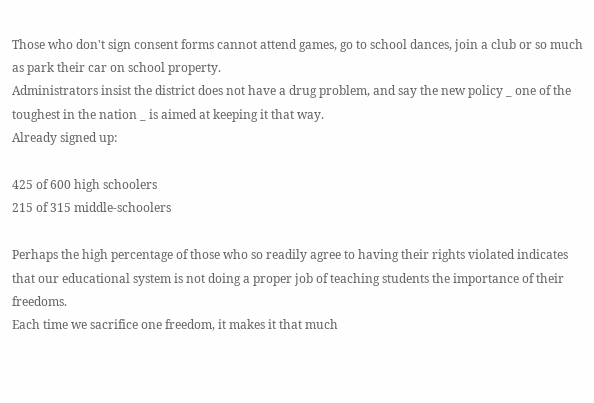Those who don't sign consent forms cannot attend games, go to school dances, join a club or so much as park their car on school property.
Administrators insist the district does not have a drug problem, and say the new policy _ one of the toughest in the nation _ is aimed at keeping it that way.
Already signed up:

425 of 600 high schoolers
215 of 315 middle-schoolers

Perhaps the high percentage of those who so readily agree to having their rights violated indicates that our educational system is not doing a proper job of teaching students the importance of their freedoms.
Each time we sacrifice one freedom, it makes it that much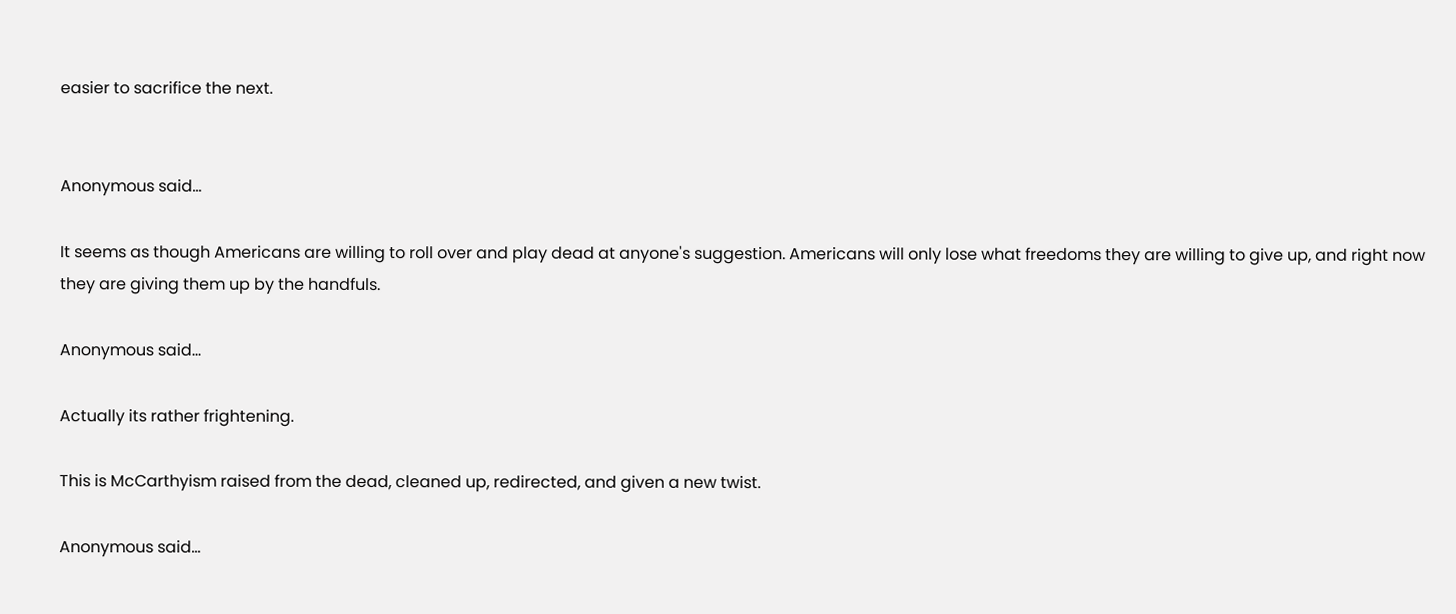easier to sacrifice the next.


Anonymous said...

It seems as though Americans are willing to roll over and play dead at anyone's suggestion. Americans will only lose what freedoms they are willing to give up, and right now they are giving them up by the handfuls.

Anonymous said...

Actually its rather frightening.

This is McCarthyism raised from the dead, cleaned up, redirected, and given a new twist.

Anonymous said...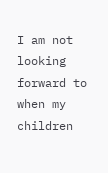I am not looking forward to when my children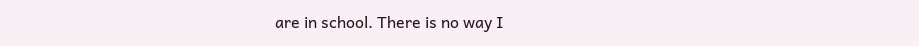are in school. There is no way I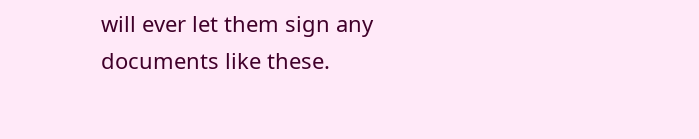will ever let them sign any documents like these.